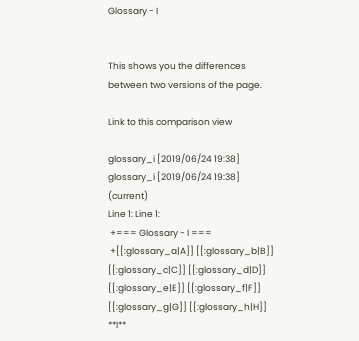Glossary - I


This shows you the differences between two versions of the page.

Link to this comparison view

glossary_i [2019/06/24 19:38]
glossary_i [2019/06/24 19:38] (current)
Line 1: Line 1:
 +=== Glossary - I ===
 +[[:glossary_a|A]] [[:glossary_b|B]] [[:glossary_c|C]] [[:glossary_d|D]] [[:glossary_e|E]] [[:glossary_f|F]] [[:glossary_g|G]] [[:glossary_h|H]] **I**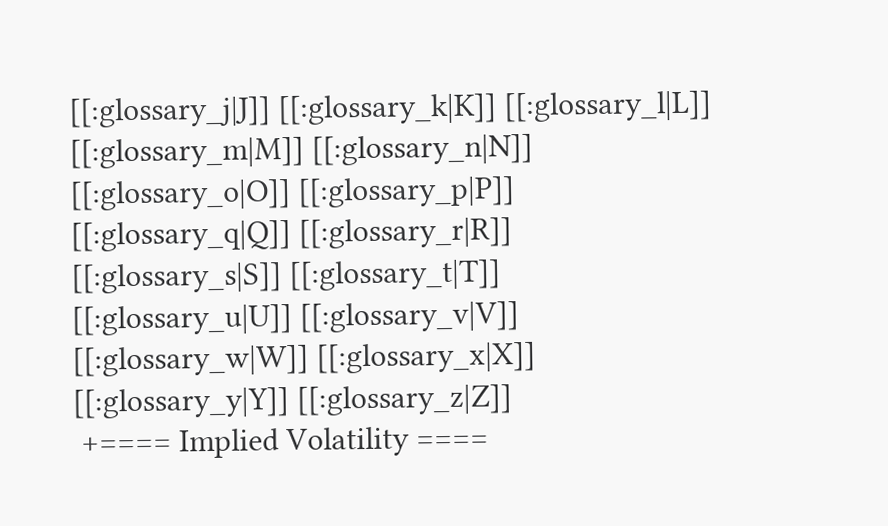[[:glossary_j|J]] [[:glossary_k|K]] [[:glossary_l|L]] [[:glossary_m|M]] [[:glossary_n|N]] [[:glossary_o|O]] [[:glossary_p|P]] [[:glossary_q|Q]] [[:glossary_r|R]] [[:glossary_s|S]] [[:glossary_t|T]] [[:glossary_u|U]] [[:glossary_v|V]] [[:glossary_w|W]] [[:glossary_x|X]] [[:glossary_y|Y]] [[:glossary_z|Z]]
 +==== Implied Volatility ====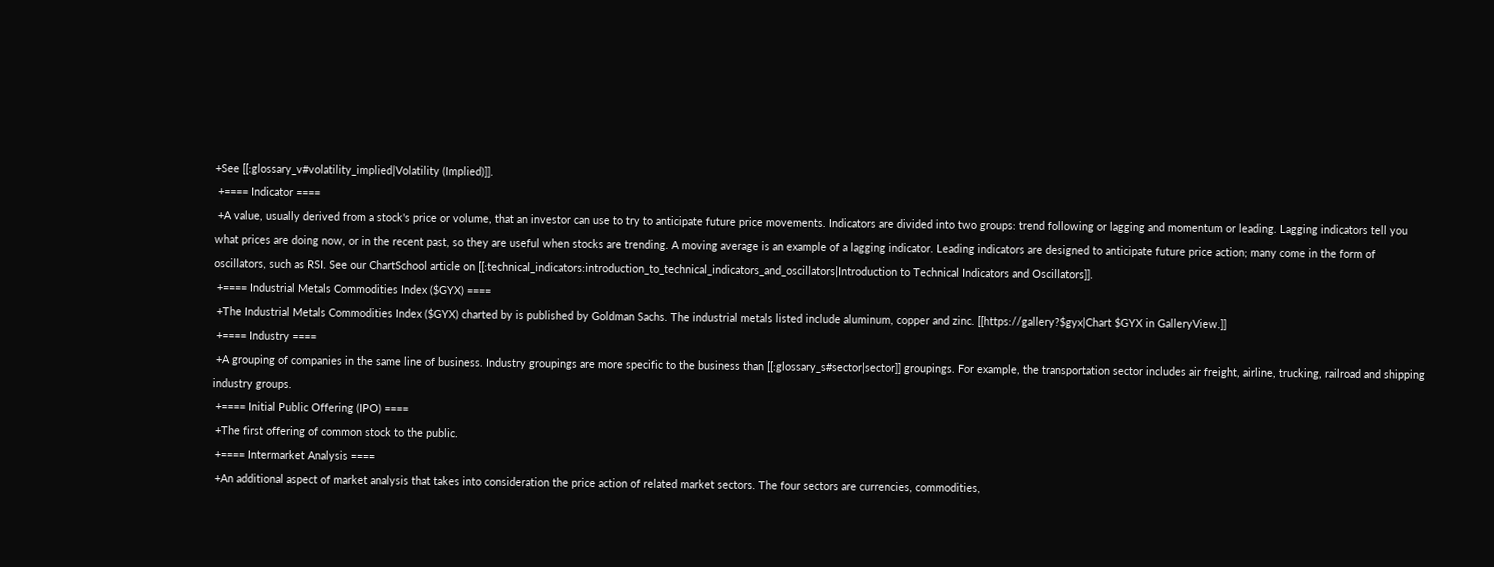+See [[:glossary_v#volatility_implied|Volatility (Implied)]].
 +==== Indicator ====
 +A value, usually derived from a stock's price or volume, that an investor can use to try to anticipate future price movements. Indicators are divided into two groups: trend following or lagging and momentum or leading. Lagging indicators tell you what prices are doing now, or in the recent past, so they are useful when stocks are trending. A moving average is an example of a lagging indicator. Leading indicators are designed to anticipate future price action; many come in the form of oscillators, such as RSI. See our ChartSchool article on [[:technical_indicators:introduction_to_technical_indicators_and_oscillators|Introduction to Technical Indicators and Oscillators]].
 +==== Industrial Metals Commodities Index ($GYX) ====
 +The Industrial Metals Commodities Index ($GYX) charted by is published by Goldman Sachs. The industrial metals listed include aluminum, copper and zinc. [[https://gallery?$gyx|Chart $GYX in GalleryView.]]
 +==== Industry ====
 +A grouping of companies in the same line of business. Industry groupings are more specific to the business than [[:glossary_s#sector|sector]] groupings. For example, the transportation sector includes air freight, airline, trucking, railroad and shipping industry groups.
 +==== Initial Public Offering (IPO) ====
 +The first offering of common stock to the public.
 +==== Intermarket Analysis ====
 +An additional aspect of market analysis that takes into consideration the price action of related market sectors. The four sectors are currencies, commodities,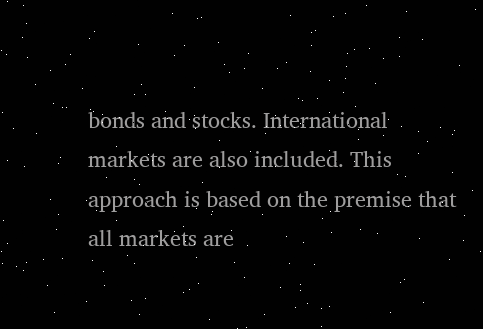bonds and stocks. International markets are also included. This approach is based on the premise that all markets are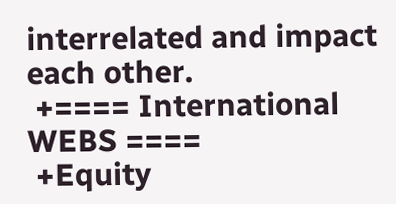interrelated and impact each other.
 +==== International WEBS ====
 +Equity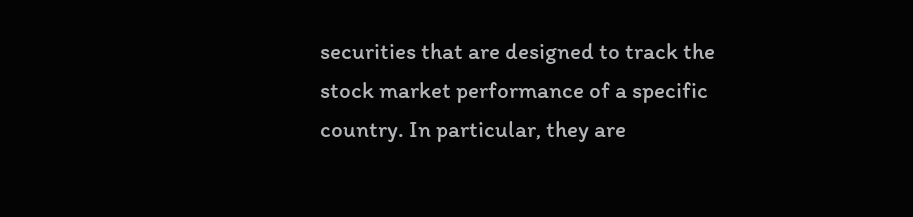securities that are designed to track the stock market performance of a specific country. In particular, they are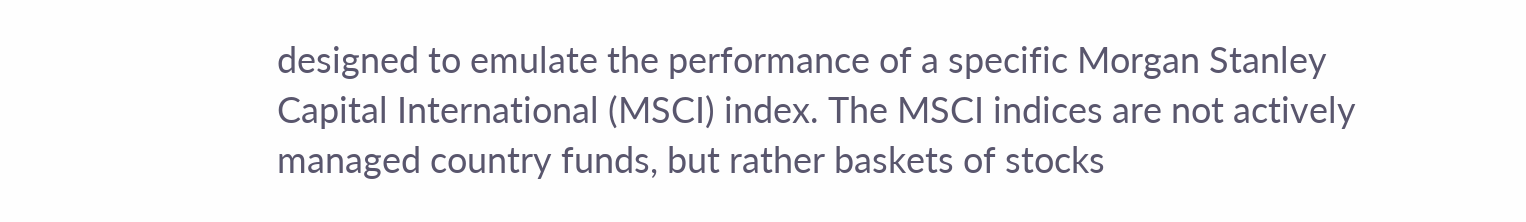designed to emulate the performance of a specific Morgan Stanley Capital International (MSCI) index. The MSCI indices are not actively managed country funds, but rather baskets of stocks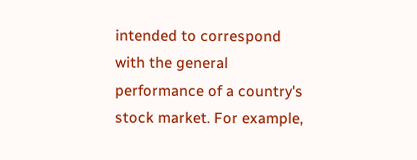intended to correspond with the general performance of a country's stock market. For example,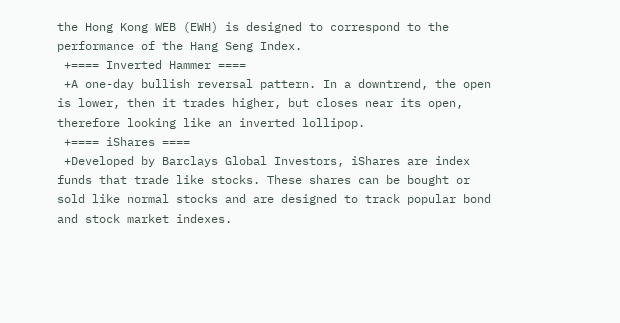the Hong Kong WEB (EWH) is designed to correspond to the performance of the Hang Seng Index.
 +==== Inverted Hammer ====
 +A one-day bullish reversal pattern. In a downtrend, the open is lower, then it trades higher, but closes near its open, therefore looking like an inverted lollipop.
 +==== iShares ====
 +Developed by Barclays Global Investors, iShares are index funds that trade like stocks. These shares can be bought or sold like normal stocks and are designed to track popular bond and stock market indexes.